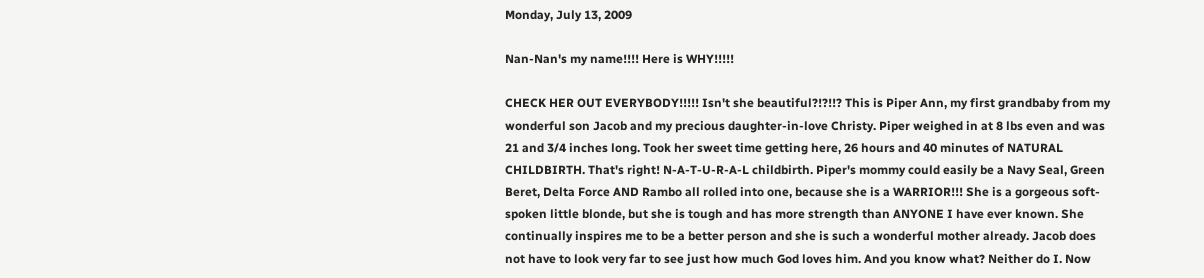Monday, July 13, 2009

Nan-Nan's my name!!!! Here is WHY!!!!!

CHECK HER OUT EVERYBODY!!!!! Isn't she beautiful?!?!!? This is Piper Ann, my first grandbaby from my wonderful son Jacob and my precious daughter-in-love Christy. Piper weighed in at 8 lbs even and was 21 and 3/4 inches long. Took her sweet time getting here, 26 hours and 40 minutes of NATURAL CHILDBIRTH. That's right! N-A-T-U-R-A-L childbirth. Piper's mommy could easily be a Navy Seal, Green Beret, Delta Force AND Rambo all rolled into one, because she is a WARRIOR!!! She is a gorgeous soft-spoken little blonde, but she is tough and has more strength than ANYONE I have ever known. She continually inspires me to be a better person and she is such a wonderful mother already. Jacob does not have to look very far to see just how much God loves him. And you know what? Neither do I. Now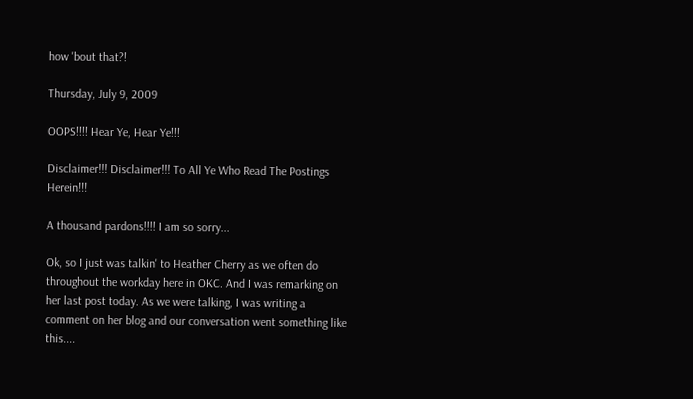how 'bout that?!

Thursday, July 9, 2009

OOPS!!!! Hear Ye, Hear Ye!!!

Disclaimer!!! Disclaimer!!! To All Ye Who Read The Postings Herein!!!

A thousand pardons!!!! I am so sorry...

Ok, so I just was talkin' to Heather Cherry as we often do throughout the workday here in OKC. And I was remarking on her last post today. As we were talking, I was writing a comment on her blog and our conversation went something like this....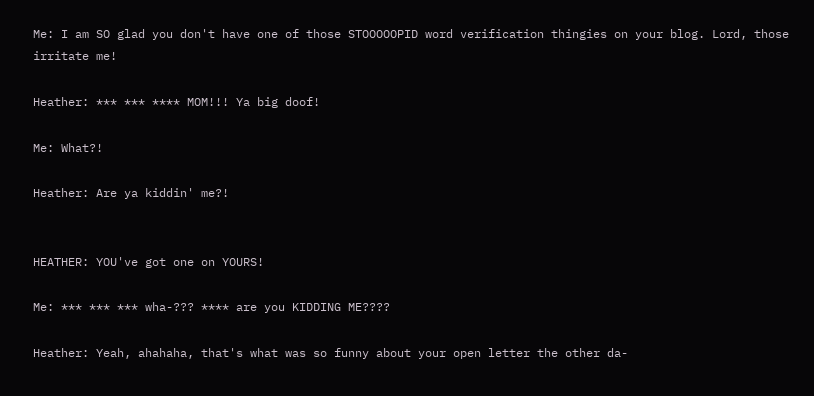Me: I am SO glad you don't have one of those STOOOOOPID word verification thingies on your blog. Lord, those irritate me!

Heather: *** *** **** MOM!!! Ya big doof!

Me: What?!

Heather: Are ya kiddin' me?!


HEATHER: YOU've got one on YOURS!

Me: *** *** *** wha-??? **** are you KIDDING ME????

Heather: Yeah, ahahaha, that's what was so funny about your open letter the other da-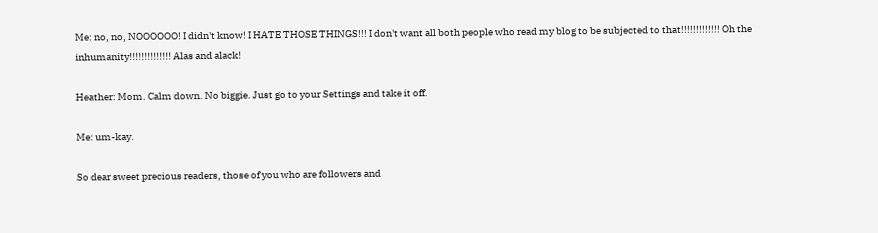Me: no, no, NOOOOOO! I didn't know! I HATE THOSE THINGS!!! I don't want all both people who read my blog to be subjected to that!!!!!!!!!!!!! Oh the inhumanity!!!!!!!!!!!!!! Alas and alack!

Heather: Mom. Calm down. No biggie. Just go to your Settings and take it off.

Me: um-kay.

So dear sweet precious readers, those of you who are followers and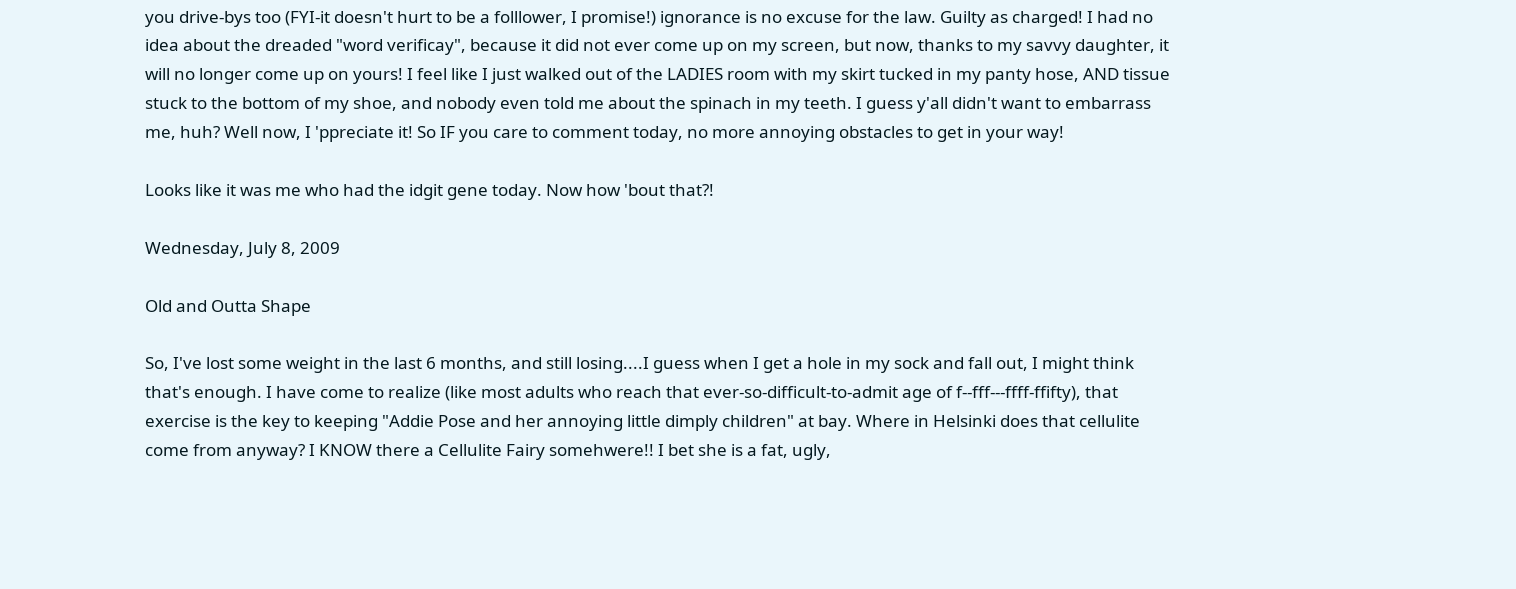you drive-bys too (FYI-it doesn't hurt to be a folllower, I promise!) ignorance is no excuse for the law. Guilty as charged! I had no idea about the dreaded "word verificay", because it did not ever come up on my screen, but now, thanks to my savvy daughter, it will no longer come up on yours! I feel like I just walked out of the LADIES room with my skirt tucked in my panty hose, AND tissue stuck to the bottom of my shoe, and nobody even told me about the spinach in my teeth. I guess y'all didn't want to embarrass me, huh? Well now, I 'ppreciate it! So IF you care to comment today, no more annoying obstacles to get in your way!

Looks like it was me who had the idgit gene today. Now how 'bout that?!

Wednesday, July 8, 2009

Old and Outta Shape

So, I've lost some weight in the last 6 months, and still losing....I guess when I get a hole in my sock and fall out, I might think that's enough. I have come to realize (like most adults who reach that ever-so-difficult-to-admit age of f--fff---ffff-ffifty), that exercise is the key to keeping "Addie Pose and her annoying little dimply children" at bay. Where in Helsinki does that cellulite come from anyway? I KNOW there a Cellulite Fairy somehwere!! I bet she is a fat, ugly,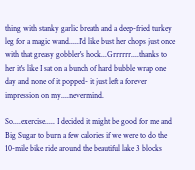thing with stanky garlic breath and a deep-fried turkey leg for a magic wand.....I'd like bust her chops just once with that greasy gobbler's hock...Grrrrrr....thanks to her it's like I sat on a bunch of hard bubble wrap one day and none of it popped- it just left a forever impression on my....nevermind.

So....exercise..... I decided it might be good for me and Big Sugar to burn a few calories if we were to do the 10-mile bike ride around the beautiful lake 3 blocks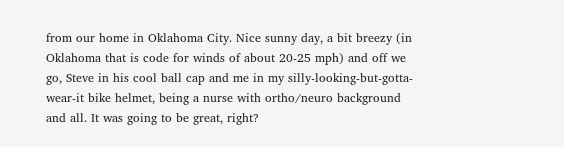from our home in Oklahoma City. Nice sunny day, a bit breezy (in Oklahoma that is code for winds of about 20-25 mph) and off we go, Steve in his cool ball cap and me in my silly-looking-but-gotta-wear-it bike helmet, being a nurse with ortho/neuro background and all. It was going to be great, right?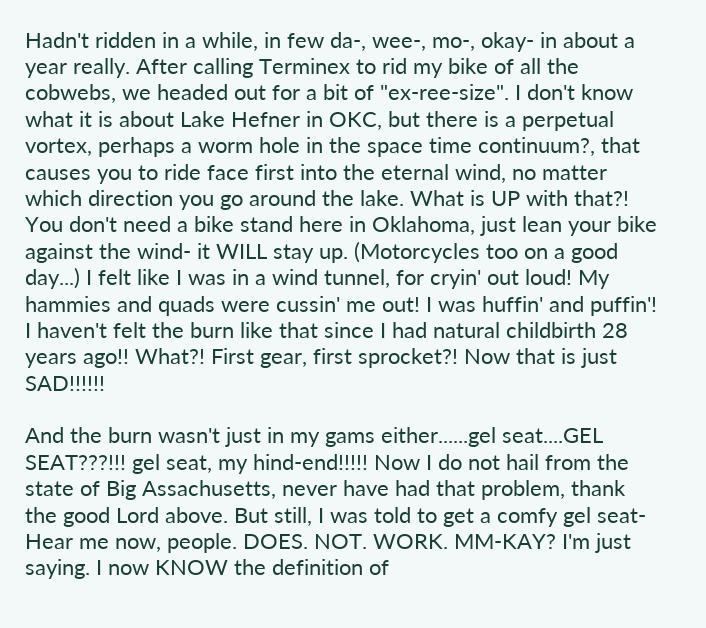Hadn't ridden in a while, in few da-, wee-, mo-, okay- in about a year really. After calling Terminex to rid my bike of all the cobwebs, we headed out for a bit of "ex-ree-size". I don't know what it is about Lake Hefner in OKC, but there is a perpetual vortex, perhaps a worm hole in the space time continuum?, that causes you to ride face first into the eternal wind, no matter which direction you go around the lake. What is UP with that?! You don't need a bike stand here in Oklahoma, just lean your bike against the wind- it WILL stay up. (Motorcycles too on a good day...) I felt like I was in a wind tunnel, for cryin' out loud! My hammies and quads were cussin' me out! I was huffin' and puffin'! I haven't felt the burn like that since I had natural childbirth 28 years ago!! What?! First gear, first sprocket?! Now that is just SAD!!!!!!

And the burn wasn't just in my gams either......gel seat....GEL SEAT???!!! gel seat, my hind-end!!!!! Now I do not hail from the state of Big Assachusetts, never have had that problem, thank the good Lord above. But still, I was told to get a comfy gel seat- Hear me now, people. DOES. NOT. WORK. MM-KAY? I'm just saying. I now KNOW the definition of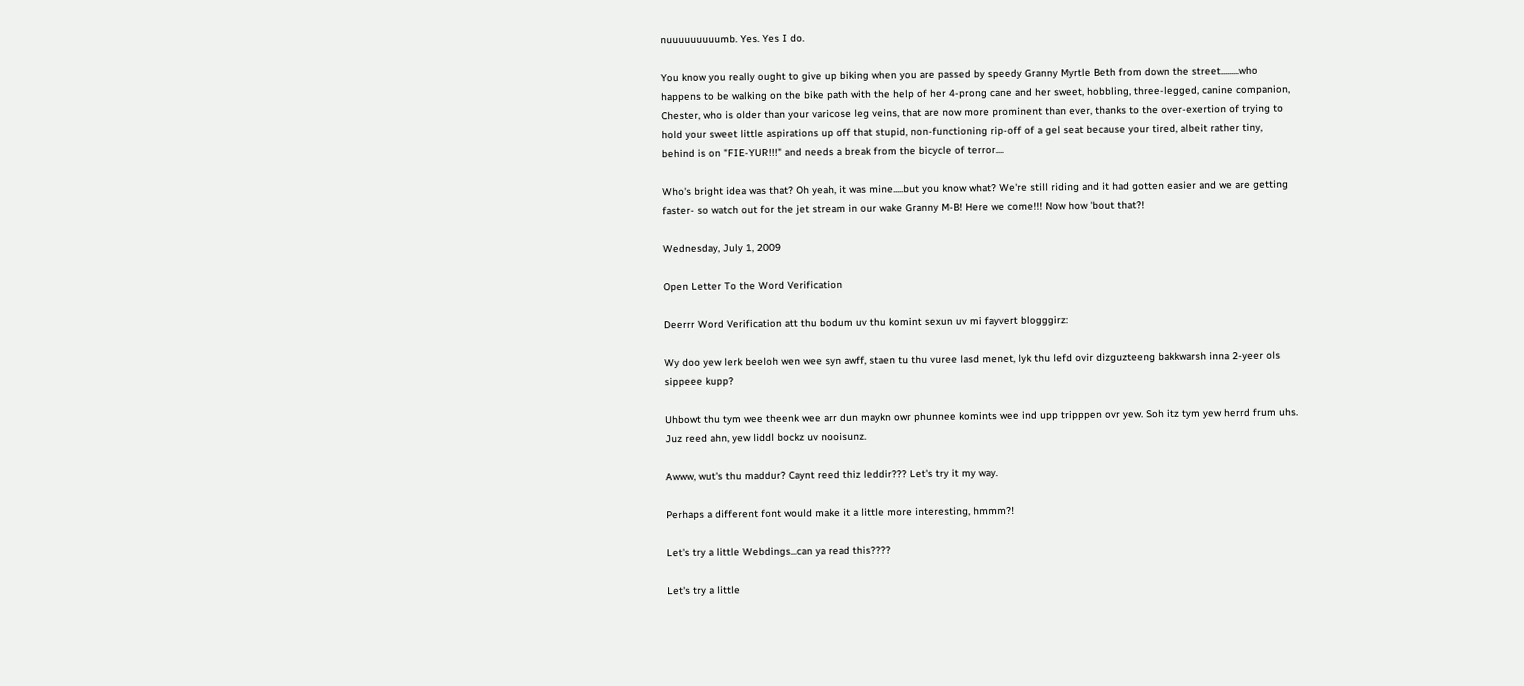nuuuuuuuuumb. Yes. Yes I do.

You know you really ought to give up biking when you are passed by speedy Granny Myrtle Beth from down the street.........who happens to be walking on the bike path with the help of her 4-prong cane and her sweet, hobbling, three-legged, canine companion, Chester, who is older than your varicose leg veins, that are now more prominent than ever, thanks to the over-exertion of trying to hold your sweet little aspirations up off that stupid, non-functioning rip-off of a gel seat because your tired, albeit rather tiny, behind is on "FIE-YUR!!!" and needs a break from the bicycle of terror....

Who's bright idea was that? Oh yeah, it was mine.....but you know what? We're still riding and it had gotten easier and we are getting faster- so watch out for the jet stream in our wake Granny M-B! Here we come!!! Now how 'bout that?!

Wednesday, July 1, 2009

Open Letter To the Word Verification

Deerrr Word Verification att thu bodum uv thu komint sexun uv mi fayvert blogggirz:

Wy doo yew lerk beeloh wen wee syn awff, staen tu thu vuree lasd menet, lyk thu lefd ovir dizguzteeng bakkwarsh inna 2-yeer ols sippeee kupp?

Uhbowt thu tym wee theenk wee arr dun maykn owr phunnee komints wee ind upp tripppen ovr yew. Soh itz tym yew herrd frum uhs. Juz reed ahn, yew liddl bockz uv nooisunz.

Awww, wut's thu maddur? Caynt reed thiz leddir??? Let's try it my way.

Perhaps a different font would make it a little more interesting, hmmm?!

Let's try a little Webdings...can ya read this????

Let's try a little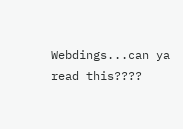Webdings...can ya read this????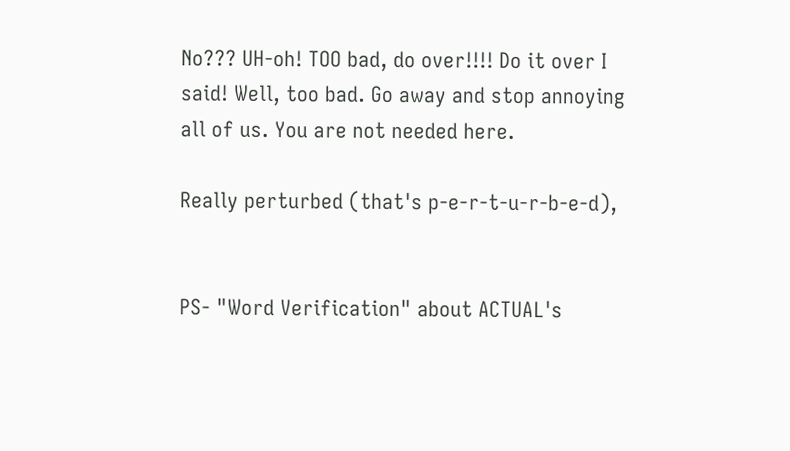No??? UH-oh! TOO bad, do over!!!! Do it over I said! Well, too bad. Go away and stop annoying all of us. You are not needed here.

Really perturbed (that's p-e-r-t-u-r-b-e-d),


PS- "Word Verification" about ACTUAL's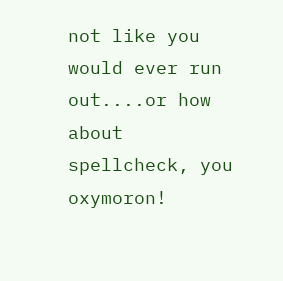not like you would ever run out....or how about spellcheck, you oxymoron!